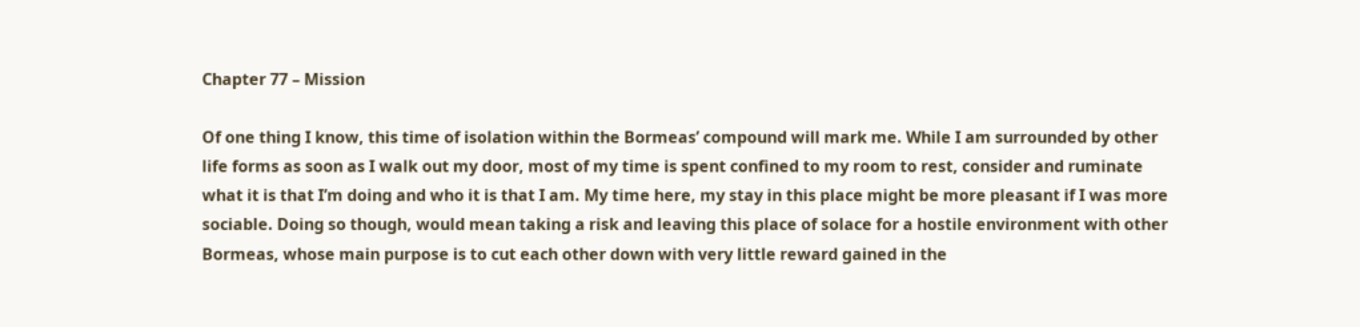Chapter 77 – Mission

Of one thing I know, this time of isolation within the Bormeas’ compound will mark me. While I am surrounded by other life forms as soon as I walk out my door, most of my time is spent confined to my room to rest, consider and ruminate what it is that I’m doing and who it is that I am. My time here, my stay in this place might be more pleasant if I was more sociable. Doing so though, would mean taking a risk and leaving this place of solace for a hostile environment with other Bormeas, whose main purpose is to cut each other down with very little reward gained in the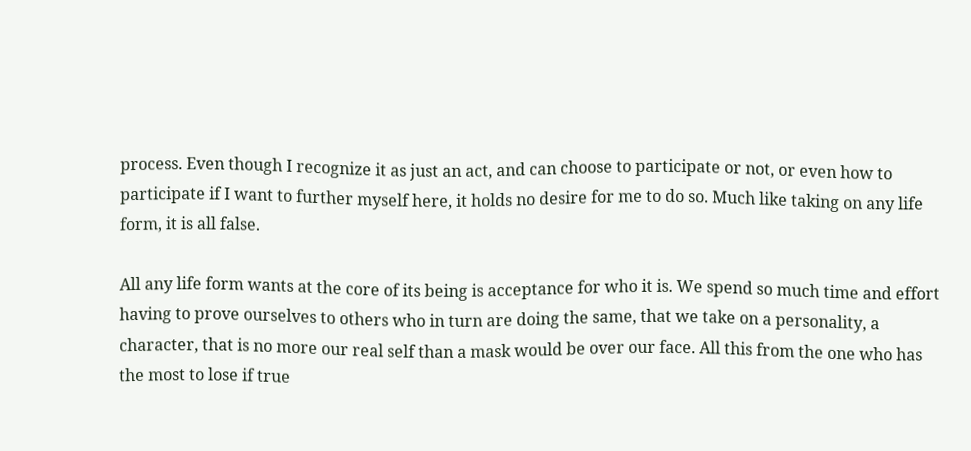process. Even though I recognize it as just an act, and can choose to participate or not, or even how to participate if I want to further myself here, it holds no desire for me to do so. Much like taking on any life form, it is all false.

All any life form wants at the core of its being is acceptance for who it is. We spend so much time and effort having to prove ourselves to others who in turn are doing the same, that we take on a personality, a character, that is no more our real self than a mask would be over our face. All this from the one who has the most to lose if true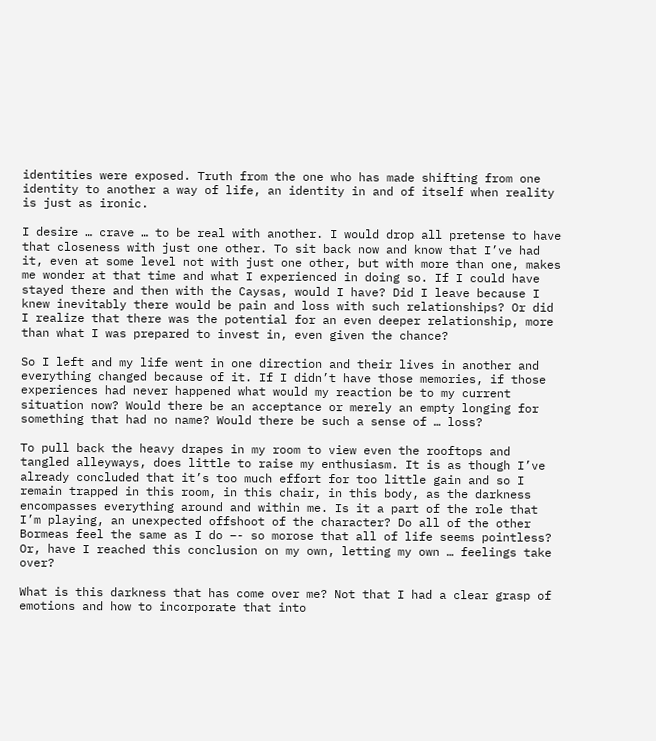identities were exposed. Truth from the one who has made shifting from one identity to another a way of life, an identity in and of itself when reality is just as ironic.

I desire … crave … to be real with another. I would drop all pretense to have that closeness with just one other. To sit back now and know that I’ve had it, even at some level not with just one other, but with more than one, makes me wonder at that time and what I experienced in doing so. If I could have stayed there and then with the Caysas, would I have? Did I leave because I knew inevitably there would be pain and loss with such relationships? Or did I realize that there was the potential for an even deeper relationship, more than what I was prepared to invest in, even given the chance?

So I left and my life went in one direction and their lives in another and everything changed because of it. If I didn’t have those memories, if those experiences had never happened what would my reaction be to my current situation now? Would there be an acceptance or merely an empty longing for something that had no name? Would there be such a sense of … loss?

To pull back the heavy drapes in my room to view even the rooftops and tangled alleyways, does little to raise my enthusiasm. It is as though I’ve already concluded that it’s too much effort for too little gain and so I remain trapped in this room, in this chair, in this body, as the darkness encompasses everything around and within me. Is it a part of the role that I’m playing, an unexpected offshoot of the character? Do all of the other Bormeas feel the same as I do –- so morose that all of life seems pointless? Or, have I reached this conclusion on my own, letting my own … feelings take over?

What is this darkness that has come over me? Not that I had a clear grasp of emotions and how to incorporate that into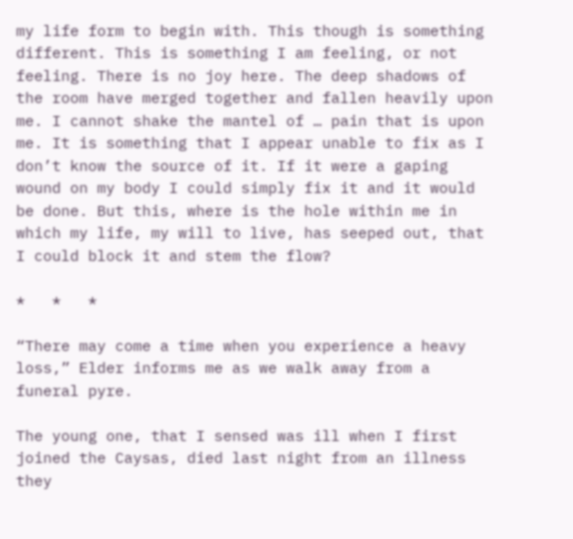my life form to begin with. This though is something different. This is something I am feeling, or not feeling. There is no joy here. The deep shadows of the room have merged together and fallen heavily upon me. I cannot shake the mantel of … pain that is upon me. It is something that I appear unable to fix as I don’t know the source of it. If it were a gaping wound on my body I could simply fix it and it would be done. But this, where is the hole within me in which my life, my will to live, has seeped out, that I could block it and stem the flow?

*   *   *

“There may come a time when you experience a heavy loss,” Elder informs me as we walk away from a funeral pyre.

The young one, that I sensed was ill when I first joined the Caysas, died last night from an illness they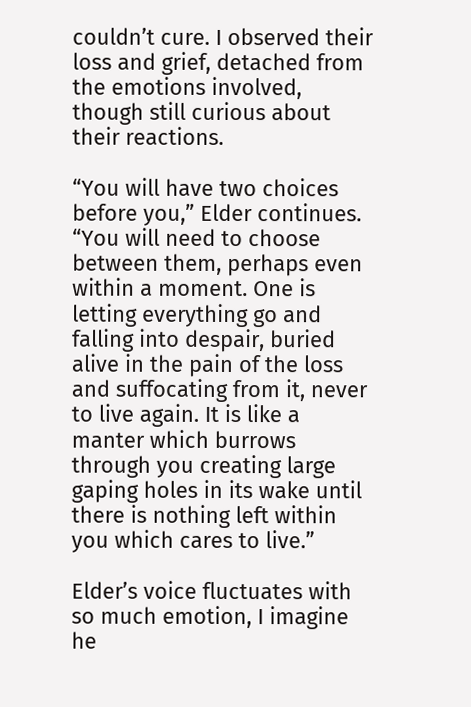couldn’t cure. I observed their loss and grief, detached from the emotions involved, though still curious about their reactions.

“You will have two choices before you,” Elder continues. “You will need to choose between them, perhaps even within a moment. One is letting everything go and falling into despair, buried alive in the pain of the loss and suffocating from it, never to live again. It is like a manter which burrows through you creating large gaping holes in its wake until there is nothing left within you which cares to live.”

Elder’s voice fluctuates with so much emotion, I imagine he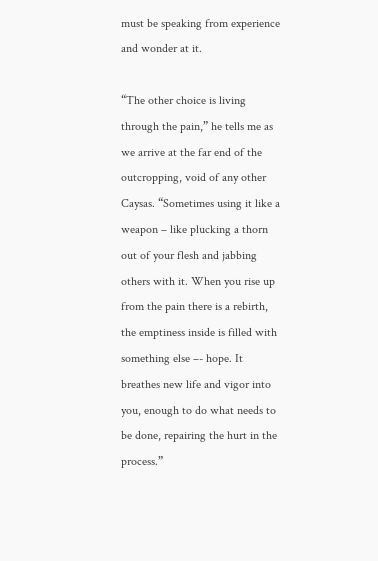must be speaking from experience and wonder at it.

“The other choice is living through the pain,” he tells me as we arrive at the far end of the outcropping, void of any other Caysas. “Sometimes using it like a weapon – like plucking a thorn out of your flesh and jabbing others with it. When you rise up from the pain there is a rebirth, the emptiness inside is filled with something else –- hope. It breathes new life and vigor into you, enough to do what needs to be done, repairing the hurt in the process.”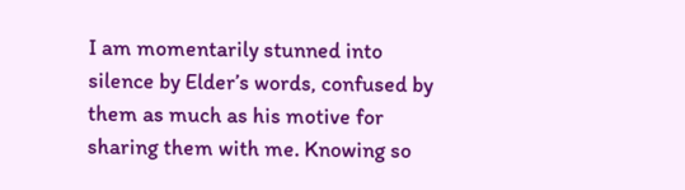I am momentarily stunned into silence by Elder’s words, confused by them as much as his motive for sharing them with me. Knowing so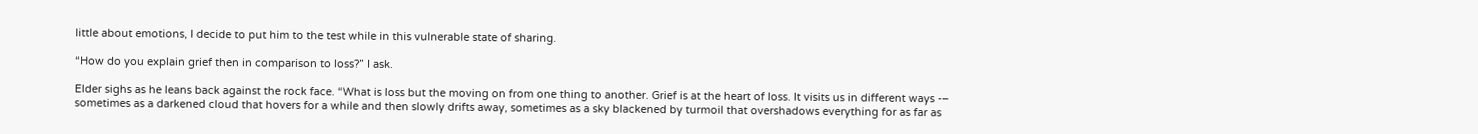little about emotions, I decide to put him to the test while in this vulnerable state of sharing.

“How do you explain grief then in comparison to loss?” I ask.

Elder sighs as he leans back against the rock face. “What is loss but the moving on from one thing to another. Grief is at the heart of loss. It visits us in different ways -– sometimes as a darkened cloud that hovers for a while and then slowly drifts away, sometimes as a sky blackened by turmoil that overshadows everything for as far as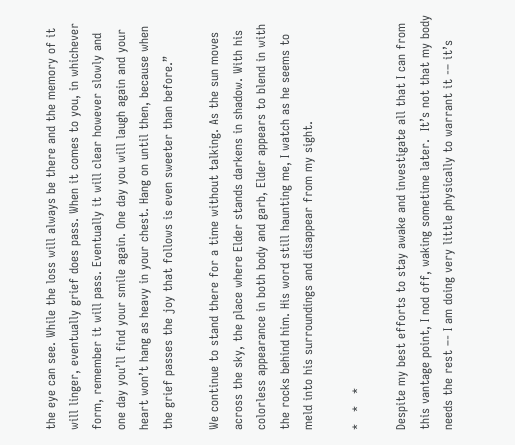the eye can see. While the loss will always be there and the memory of it will linger, eventually grief does pass. When it comes to you, in whichever form, remember it will pass. Eventually it will clear however slowly and one day you’ll find your smile again. One day you will laugh again and your heart won’t hang as heavy in your chest. Hang on until then, because when the grief passes the joy that follows is even sweeter than before.”

We continue to stand there for a time without talking. As the sun moves across the sky, the place where Elder stands darkens in shadow. With his colorless appearance in both body and garb, Elder appears to blend in with the rocks behind him. His word still haunting me, I watch as he seems to meld into his surroundings and disappear from my sight.

*   *   *

Despite my best efforts to stay awake and investigate all that I can from this vantage point, I nod off, waking sometime later.  It’s not that my body needs the rest –- I am doing very little physically to warrant it -– it’s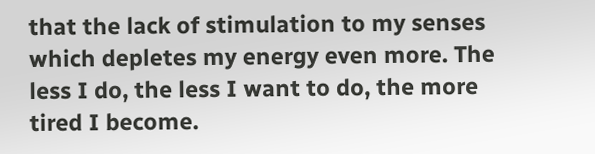that the lack of stimulation to my senses which depletes my energy even more. The less I do, the less I want to do, the more tired I become.